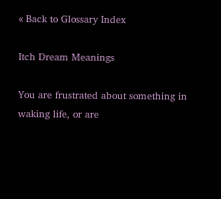« Back to Glossary Index

Itch Dream Meanings

You are frustrated about something in waking life, or are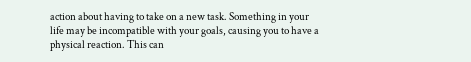action about having to take on a new task. Something in your life may be incompatible with your goals, causing you to have a physical reaction. This can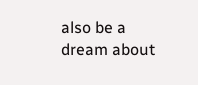also be a dream about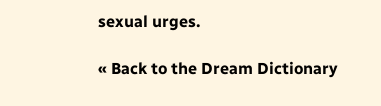sexual urges.

« Back to the Dream Dictionary